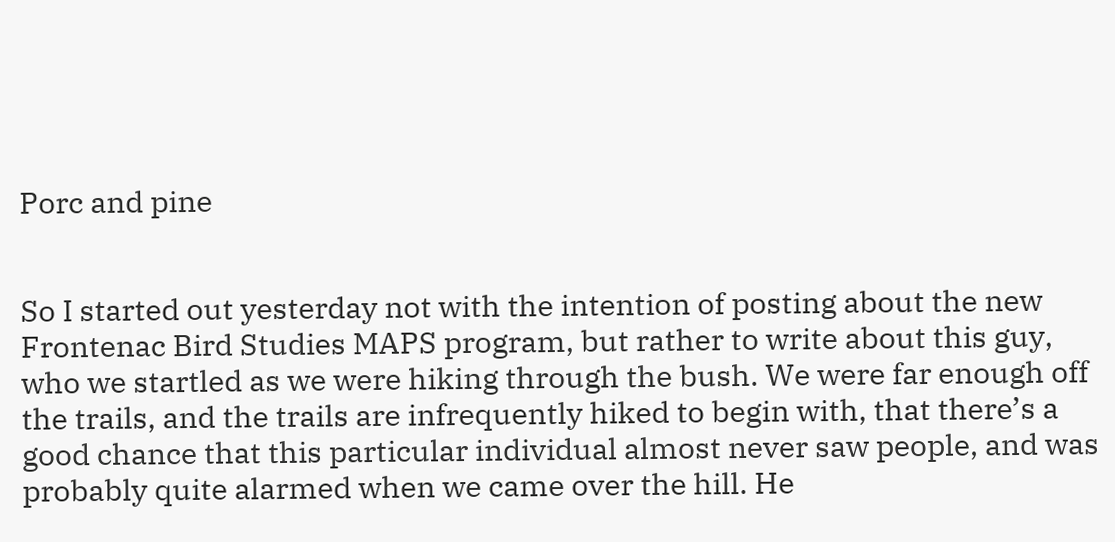Porc and pine


So I started out yesterday not with the intention of posting about the new Frontenac Bird Studies MAPS program, but rather to write about this guy, who we startled as we were hiking through the bush. We were far enough off the trails, and the trails are infrequently hiked to begin with, that there’s a good chance that this particular individual almost never saw people, and was probably quite alarmed when we came over the hill. He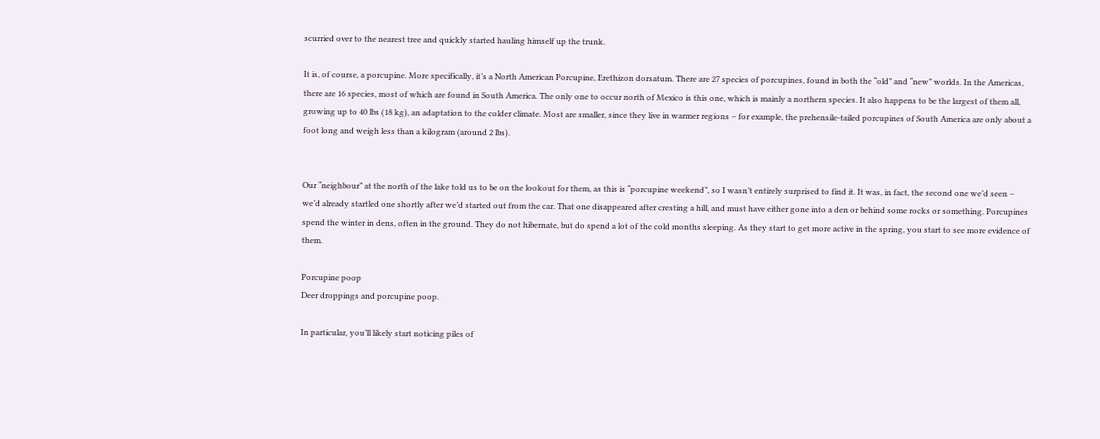scurried over to the nearest tree and quickly started hauling himself up the trunk.

It is, of course, a porcupine. More specifically, it’s a North American Porcupine, Erethizon dorsatum. There are 27 species of porcupines, found in both the “old” and “new” worlds. In the Americas, there are 16 species, most of which are found in South America. The only one to occur north of Mexico is this one, which is mainly a northern species. It also happens to be the largest of them all, growing up to 40 lbs (18 kg), an adaptation to the colder climate. Most are smaller, since they live in warmer regions – for example, the prehensile-tailed porcupines of South America are only about a foot long and weigh less than a kilogram (around 2 lbs).


Our “neighbour” at the north of the lake told us to be on the lookout for them, as this is “porcupine weekend”, so I wasn’t entirely surprised to find it. It was, in fact, the second one we’d seen – we’d already startled one shortly after we’d started out from the car. That one disappeared after cresting a hill, and must have either gone into a den or behind some rocks or something. Porcupines spend the winter in dens, often in the ground. They do not hibernate, but do spend a lot of the cold months sleeping. As they start to get more active in the spring, you start to see more evidence of them.

Porcupine poop
Deer droppings and porcupine poop.

In particular, you’ll likely start noticing piles of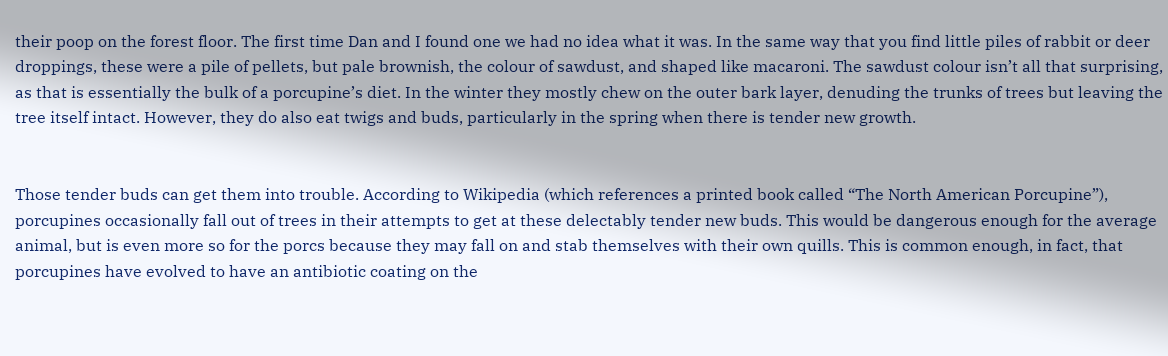their poop on the forest floor. The first time Dan and I found one we had no idea what it was. In the same way that you find little piles of rabbit or deer droppings, these were a pile of pellets, but pale brownish, the colour of sawdust, and shaped like macaroni. The sawdust colour isn’t all that surprising, as that is essentially the bulk of a porcupine’s diet. In the winter they mostly chew on the outer bark layer, denuding the trunks of trees but leaving the tree itself intact. However, they do also eat twigs and buds, particularly in the spring when there is tender new growth.


Those tender buds can get them into trouble. According to Wikipedia (which references a printed book called “The North American Porcupine”), porcupines occasionally fall out of trees in their attempts to get at these delectably tender new buds. This would be dangerous enough for the average animal, but is even more so for the porcs because they may fall on and stab themselves with their own quills. This is common enough, in fact, that porcupines have evolved to have an antibiotic coating on the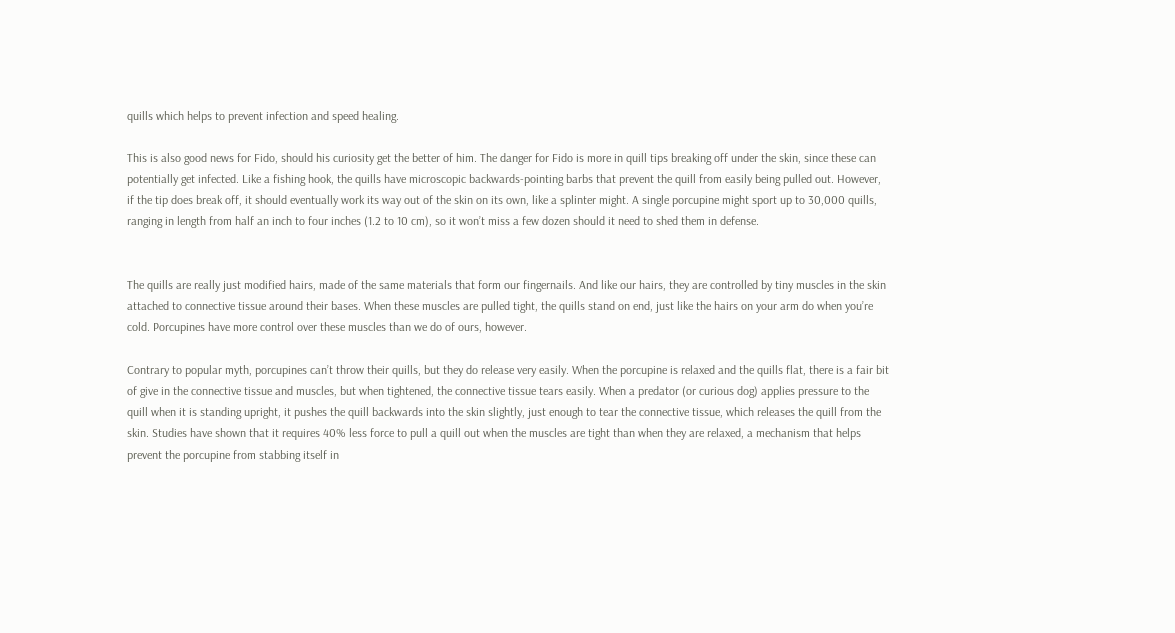quills which helps to prevent infection and speed healing.

This is also good news for Fido, should his curiosity get the better of him. The danger for Fido is more in quill tips breaking off under the skin, since these can potentially get infected. Like a fishing hook, the quills have microscopic backwards-pointing barbs that prevent the quill from easily being pulled out. However, if the tip does break off, it should eventually work its way out of the skin on its own, like a splinter might. A single porcupine might sport up to 30,000 quills, ranging in length from half an inch to four inches (1.2 to 10 cm), so it won’t miss a few dozen should it need to shed them in defense.


The quills are really just modified hairs, made of the same materials that form our fingernails. And like our hairs, they are controlled by tiny muscles in the skin attached to connective tissue around their bases. When these muscles are pulled tight, the quills stand on end, just like the hairs on your arm do when you’re cold. Porcupines have more control over these muscles than we do of ours, however.

Contrary to popular myth, porcupines can’t throw their quills, but they do release very easily. When the porcupine is relaxed and the quills flat, there is a fair bit of give in the connective tissue and muscles, but when tightened, the connective tissue tears easily. When a predator (or curious dog) applies pressure to the quill when it is standing upright, it pushes the quill backwards into the skin slightly, just enough to tear the connective tissue, which releases the quill from the skin. Studies have shown that it requires 40% less force to pull a quill out when the muscles are tight than when they are relaxed, a mechanism that helps prevent the porcupine from stabbing itself in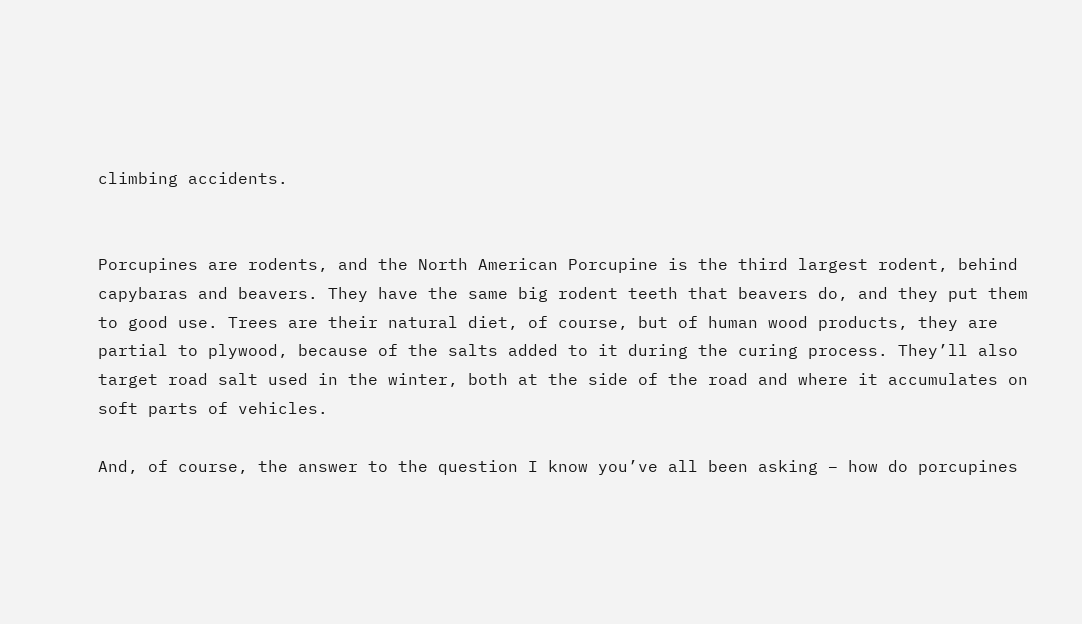climbing accidents.


Porcupines are rodents, and the North American Porcupine is the third largest rodent, behind capybaras and beavers. They have the same big rodent teeth that beavers do, and they put them to good use. Trees are their natural diet, of course, but of human wood products, they are partial to plywood, because of the salts added to it during the curing process. They’ll also target road salt used in the winter, both at the side of the road and where it accumulates on soft parts of vehicles.

And, of course, the answer to the question I know you’ve all been asking – how do porcupines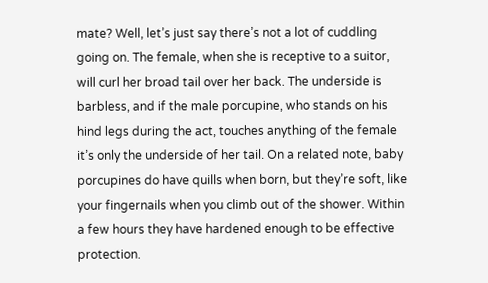mate? Well, let’s just say there’s not a lot of cuddling going on. The female, when she is receptive to a suitor, will curl her broad tail over her back. The underside is barbless, and if the male porcupine, who stands on his hind legs during the act, touches anything of the female it’s only the underside of her tail. On a related note, baby porcupines do have quills when born, but they’re soft, like your fingernails when you climb out of the shower. Within a few hours they have hardened enough to be effective protection.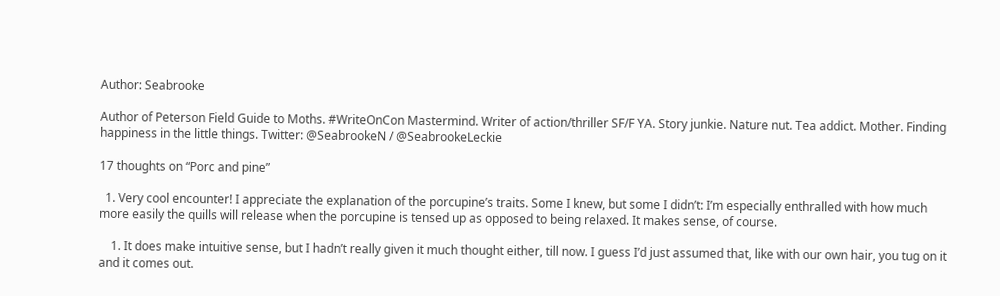Author: Seabrooke

Author of Peterson Field Guide to Moths. #WriteOnCon Mastermind. Writer of action/thriller SF/F YA. Story junkie. Nature nut. Tea addict. Mother. Finding happiness in the little things. Twitter: @SeabrookeN / @SeabrookeLeckie

17 thoughts on “Porc and pine”

  1. Very cool encounter! I appreciate the explanation of the porcupine’s traits. Some I knew, but some I didn’t: I’m especially enthralled with how much more easily the quills will release when the porcupine is tensed up as opposed to being relaxed. It makes sense, of course.

    1. It does make intuitive sense, but I hadn’t really given it much thought either, till now. I guess I’d just assumed that, like with our own hair, you tug on it and it comes out.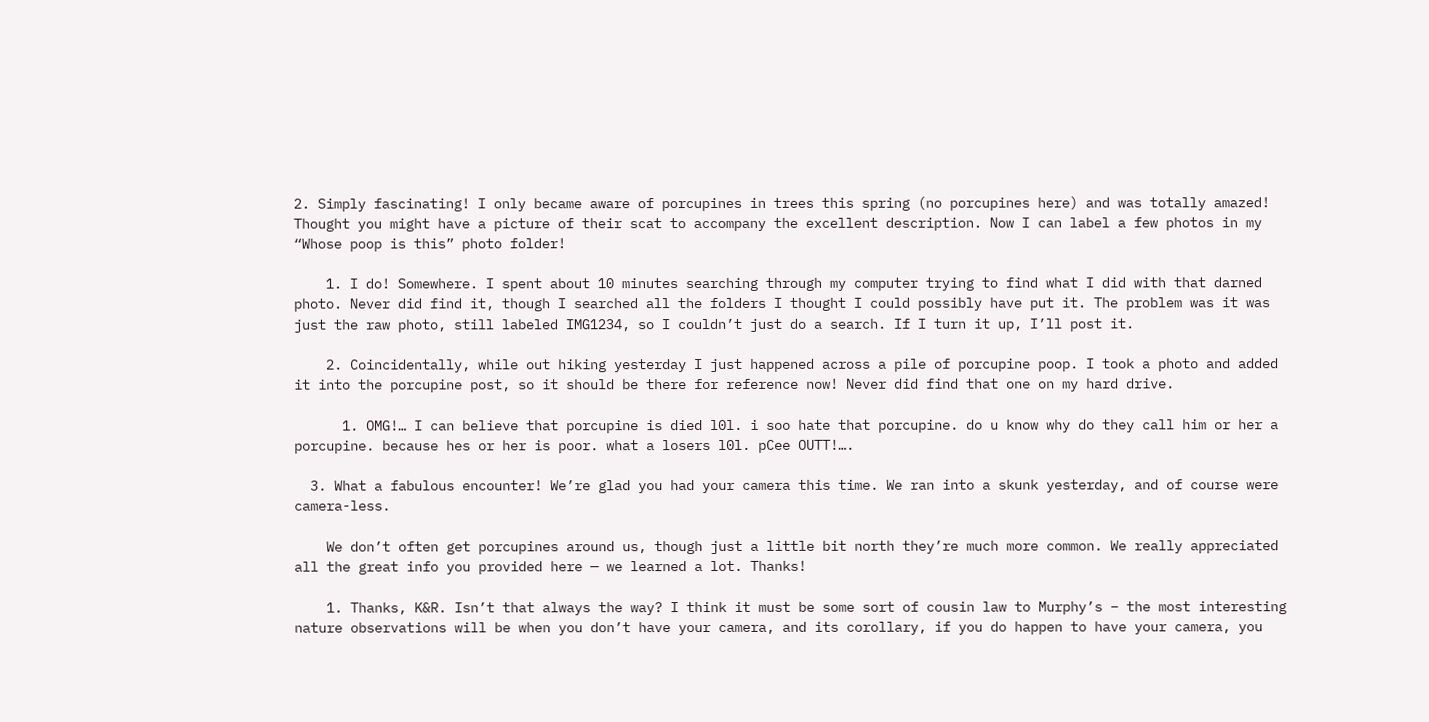2. Simply fascinating! I only became aware of porcupines in trees this spring (no porcupines here) and was totally amazed! Thought you might have a picture of their scat to accompany the excellent description. Now I can label a few photos in my “Whose poop is this” photo folder!

    1. I do! Somewhere. I spent about 10 minutes searching through my computer trying to find what I did with that darned photo. Never did find it, though I searched all the folders I thought I could possibly have put it. The problem was it was just the raw photo, still labeled IMG1234, so I couldn’t just do a search. If I turn it up, I’ll post it.

    2. Coincidentally, while out hiking yesterday I just happened across a pile of porcupine poop. I took a photo and added it into the porcupine post, so it should be there for reference now! Never did find that one on my hard drive.

      1. OMG!… I can believe that porcupine is died l0l. i soo hate that porcupine. do u know why do they call him or her a porcupine. because hes or her is poor. what a losers l0l. pCee OUTT!….

  3. What a fabulous encounter! We’re glad you had your camera this time. We ran into a skunk yesterday, and of course were camera-less.

    We don’t often get porcupines around us, though just a little bit north they’re much more common. We really appreciated all the great info you provided here — we learned a lot. Thanks!

    1. Thanks, K&R. Isn’t that always the way? I think it must be some sort of cousin law to Murphy’s – the most interesting nature observations will be when you don’t have your camera, and its corollary, if you do happen to have your camera, you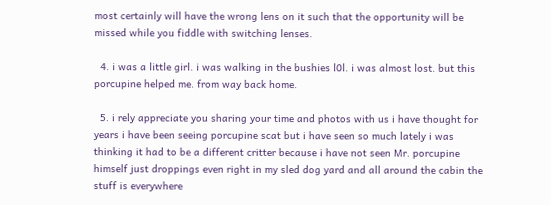most certainly will have the wrong lens on it such that the opportunity will be missed while you fiddle with switching lenses.

  4. i was a little girl. i was walking in the bushies l0l. i was almost lost. but this porcupine helped me. from way back home.

  5. i rely appreciate you sharing your time and photos with us i have thought for years i have been seeing porcupine scat but i have seen so much lately i was thinking it had to be a different critter because i have not seen Mr. porcupine himself just droppings even right in my sled dog yard and all around the cabin the stuff is everywhere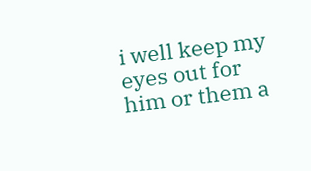i well keep my eyes out for him or them a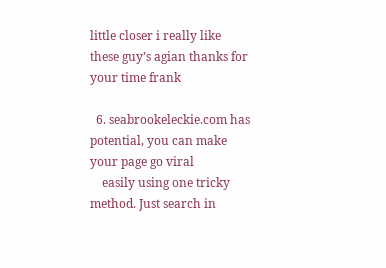little closer i really like these guy’s agian thanks for your time frank

  6. seabrookeleckie.com has potential, you can make your page go viral
    easily using one tricky method. Just search in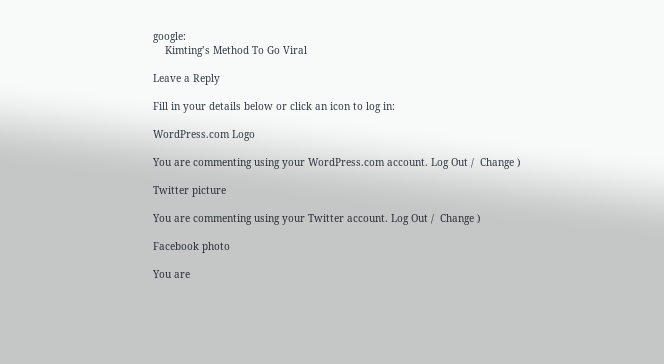google:
    Kimting’s Method To Go Viral

Leave a Reply

Fill in your details below or click an icon to log in:

WordPress.com Logo

You are commenting using your WordPress.com account. Log Out /  Change )

Twitter picture

You are commenting using your Twitter account. Log Out /  Change )

Facebook photo

You are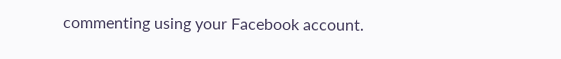commenting using your Facebook account.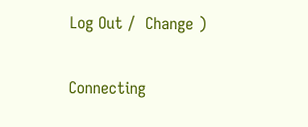Log Out /  Change )

Connecting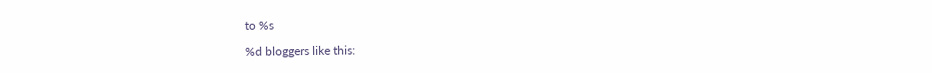to %s

%d bloggers like this: